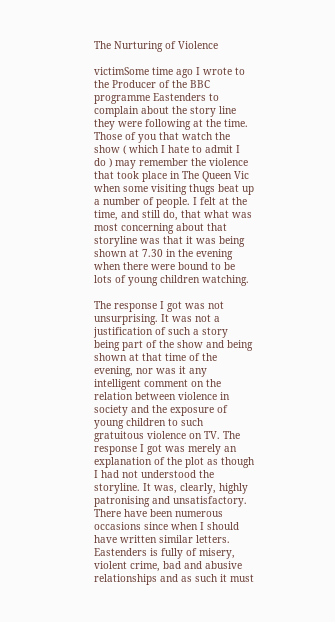The Nurturing of Violence

victimSome time ago I wrote to the Producer of the BBC programme Eastenders to complain about the story line they were following at the time. Those of you that watch the show ( which I hate to admit I do ) may remember the violence that took place in The Queen Vic when some visiting thugs beat up a number of people. I felt at the time, and still do, that what was most concerning about that storyline was that it was being shown at 7.30 in the evening when there were bound to be lots of young children watching.

The response I got was not unsurprising. It was not a justification of such a story being part of the show and being shown at that time of the evening, nor was it any intelligent comment on the relation between violence in society and the exposure of young children to such gratuitous violence on TV. The response I got was merely an explanation of the plot as though I had not understood the storyline. It was, clearly, highly patronising and unsatisfactory. There have been numerous occasions since when I should have written similar letters. Eastenders is fully of misery, violent crime, bad and abusive relationships and as such it must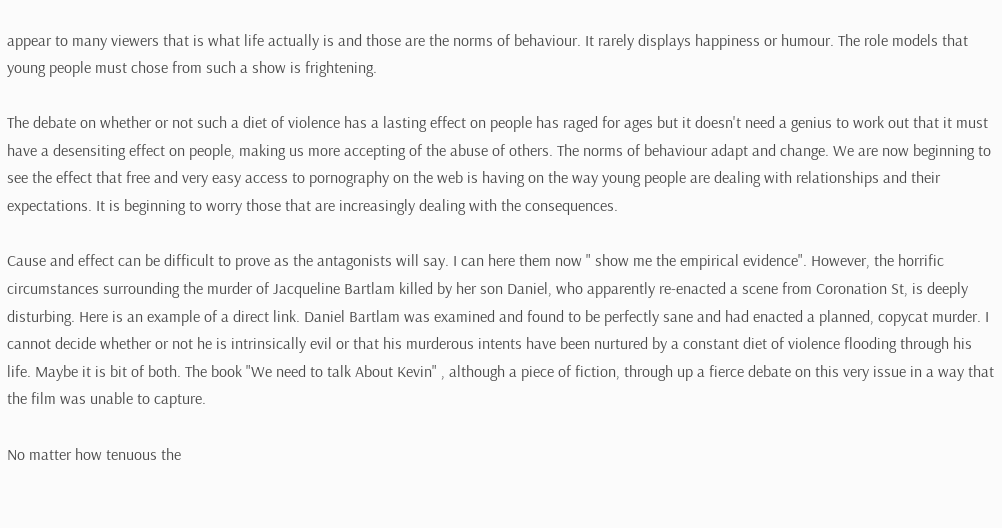appear to many viewers that is what life actually is and those are the norms of behaviour. It rarely displays happiness or humour. The role models that young people must chose from such a show is frightening.

The debate on whether or not such a diet of violence has a lasting effect on people has raged for ages but it doesn't need a genius to work out that it must have a desensiting effect on people, making us more accepting of the abuse of others. The norms of behaviour adapt and change. We are now beginning to see the effect that free and very easy access to pornography on the web is having on the way young people are dealing with relationships and their expectations. It is beginning to worry those that are increasingly dealing with the consequences.

Cause and effect can be difficult to prove as the antagonists will say. I can here them now " show me the empirical evidence". However, the horrific circumstances surrounding the murder of Jacqueline Bartlam killed by her son Daniel, who apparently re-enacted a scene from Coronation St, is deeply disturbing. Here is an example of a direct link. Daniel Bartlam was examined and found to be perfectly sane and had enacted a planned, copycat murder. I cannot decide whether or not he is intrinsically evil or that his murderous intents have been nurtured by a constant diet of violence flooding through his life. Maybe it is bit of both. The book "We need to talk About Kevin" , although a piece of fiction, through up a fierce debate on this very issue in a way that the film was unable to capture.

No matter how tenuous the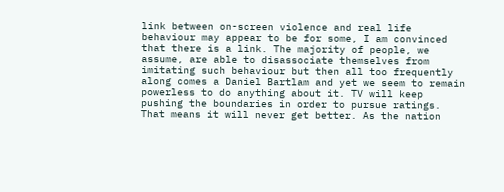link between on-screen violence and real life behaviour may appear to be for some, I am convinced that there is a link. The majority of people, we assume, are able to disassociate themselves from imitating such behaviour but then all too frequently along comes a Daniel Bartlam and yet we seem to remain powerless to do anything about it. TV will keep pushing the boundaries in order to pursue ratings. That means it will never get better. As the nation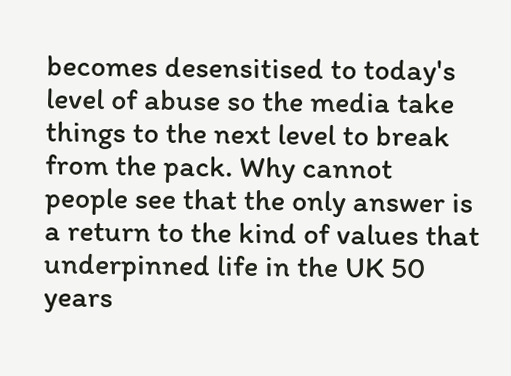becomes desensitised to today's level of abuse so the media take things to the next level to break from the pack. Why cannot people see that the only answer is a return to the kind of values that underpinned life in the UK 50 years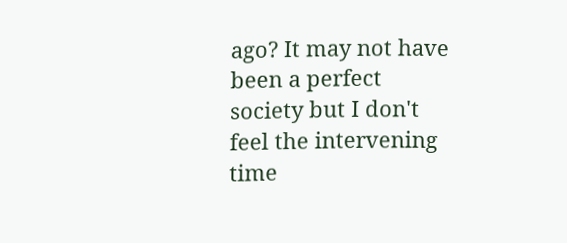ago? It may not have been a perfect society but I don't feel the intervening time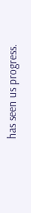has seen us progress.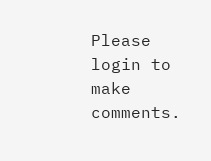Please login to make comments.